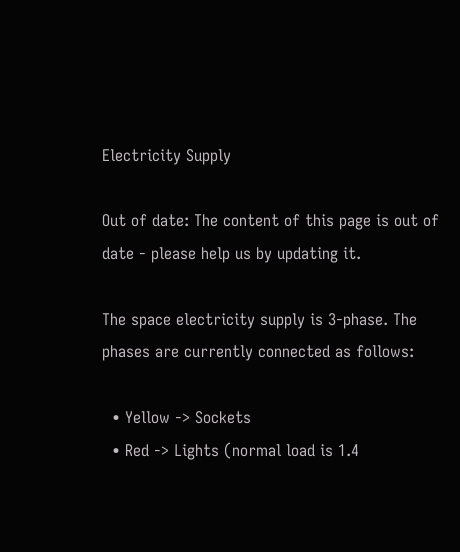Electricity Supply

Out of date: The content of this page is out of date - please help us by updating it.

The space electricity supply is 3-phase. The phases are currently connected as follows:

  • Yellow -> Sockets
  • Red -> Lights (normal load is 1.4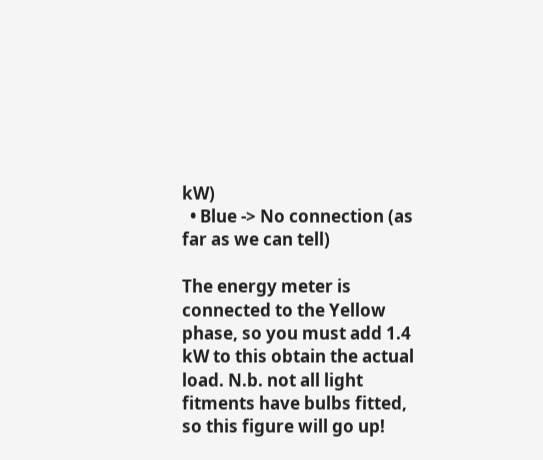kW)
  • Blue -> No connection (as far as we can tell)

The energy meter is connected to the Yellow phase, so you must add 1.4 kW to this obtain the actual load. N.b. not all light fitments have bulbs fitted, so this figure will go up!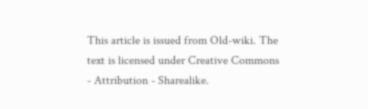This article is issued from Old-wiki. The text is licensed under Creative Commons - Attribution - Sharealike.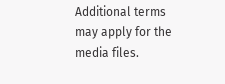Additional terms may apply for the media files.